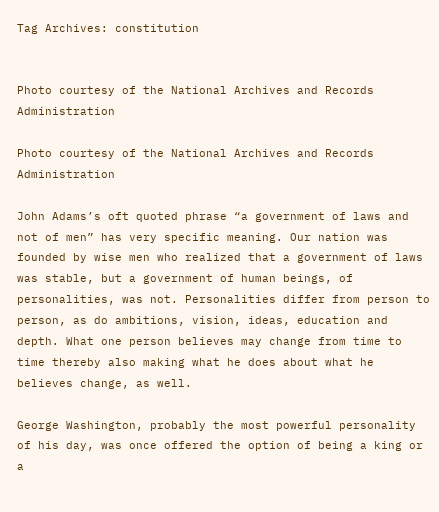Tag Archives: constitution


Photo courtesy of the National Archives and Records Administration

Photo courtesy of the National Archives and Records Administration

John Adams’s oft quoted phrase “a government of laws and not of men” has very specific meaning. Our nation was founded by wise men who realized that a government of laws was stable, but a government of human beings, of personalities, was not. Personalities differ from person to person, as do ambitions, vision, ideas, education and depth. What one person believes may change from time to time thereby also making what he does about what he believes change, as well.

George Washington, probably the most powerful personality of his day, was once offered the option of being a king or a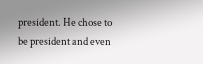president. He chose to be president and even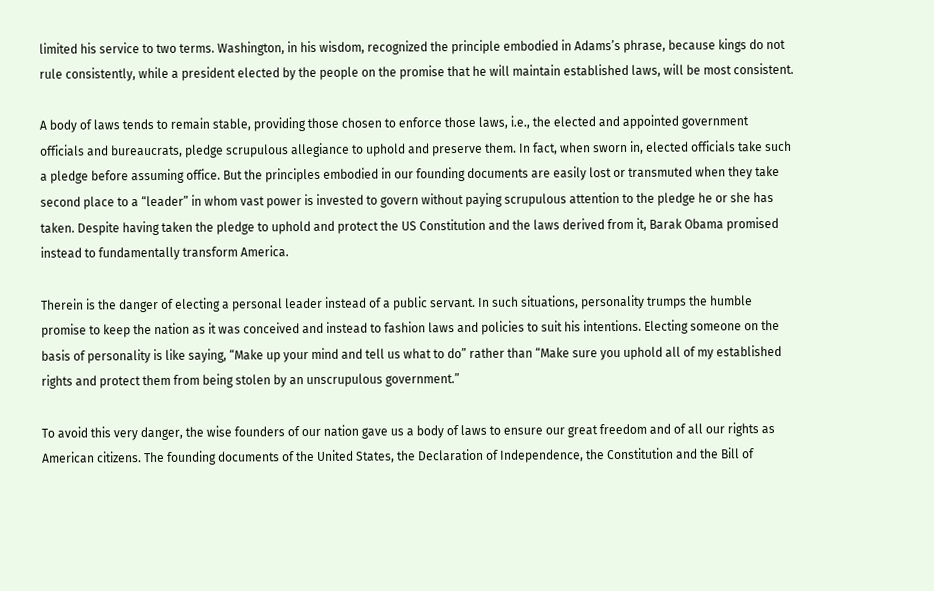limited his service to two terms. Washington, in his wisdom, recognized the principle embodied in Adams’s phrase, because kings do not rule consistently, while a president elected by the people on the promise that he will maintain established laws, will be most consistent.

A body of laws tends to remain stable, providing those chosen to enforce those laws, i.e., the elected and appointed government officials and bureaucrats, pledge scrupulous allegiance to uphold and preserve them. In fact, when sworn in, elected officials take such a pledge before assuming office. But the principles embodied in our founding documents are easily lost or transmuted when they take second place to a “leader” in whom vast power is invested to govern without paying scrupulous attention to the pledge he or she has taken. Despite having taken the pledge to uphold and protect the US Constitution and the laws derived from it, Barak Obama promised instead to fundamentally transform America.

Therein is the danger of electing a personal leader instead of a public servant. In such situations, personality trumps the humble promise to keep the nation as it was conceived and instead to fashion laws and policies to suit his intentions. Electing someone on the basis of personality is like saying, “Make up your mind and tell us what to do” rather than “Make sure you uphold all of my established rights and protect them from being stolen by an unscrupulous government.”

To avoid this very danger, the wise founders of our nation gave us a body of laws to ensure our great freedom and of all our rights as American citizens. The founding documents of the United States, the Declaration of Independence, the Constitution and the Bill of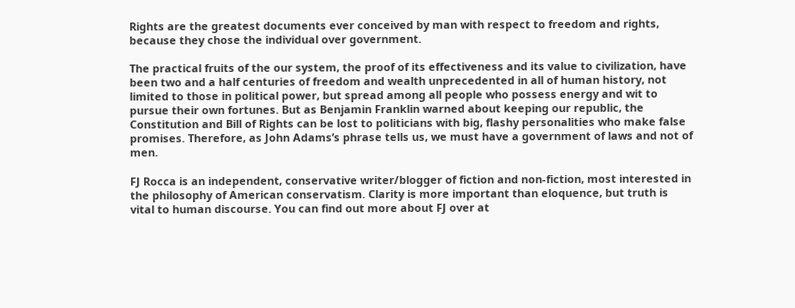Rights are the greatest documents ever conceived by man with respect to freedom and rights, because they chose the individual over government.

The practical fruits of the our system, the proof of its effectiveness and its value to civilization, have been two and a half centuries of freedom and wealth unprecedented in all of human history, not limited to those in political power, but spread among all people who possess energy and wit to pursue their own fortunes. But as Benjamin Franklin warned about keeping our republic, the Constitution and Bill of Rights can be lost to politicians with big, flashy personalities who make false promises. Therefore, as John Adams’s phrase tells us, we must have a government of laws and not of men.

FJ Rocca is an independent, conservative writer/blogger of fiction and non-fiction, most interested in the philosophy of American conservatism. Clarity is more important than eloquence, but truth is vital to human discourse. You can find out more about FJ over at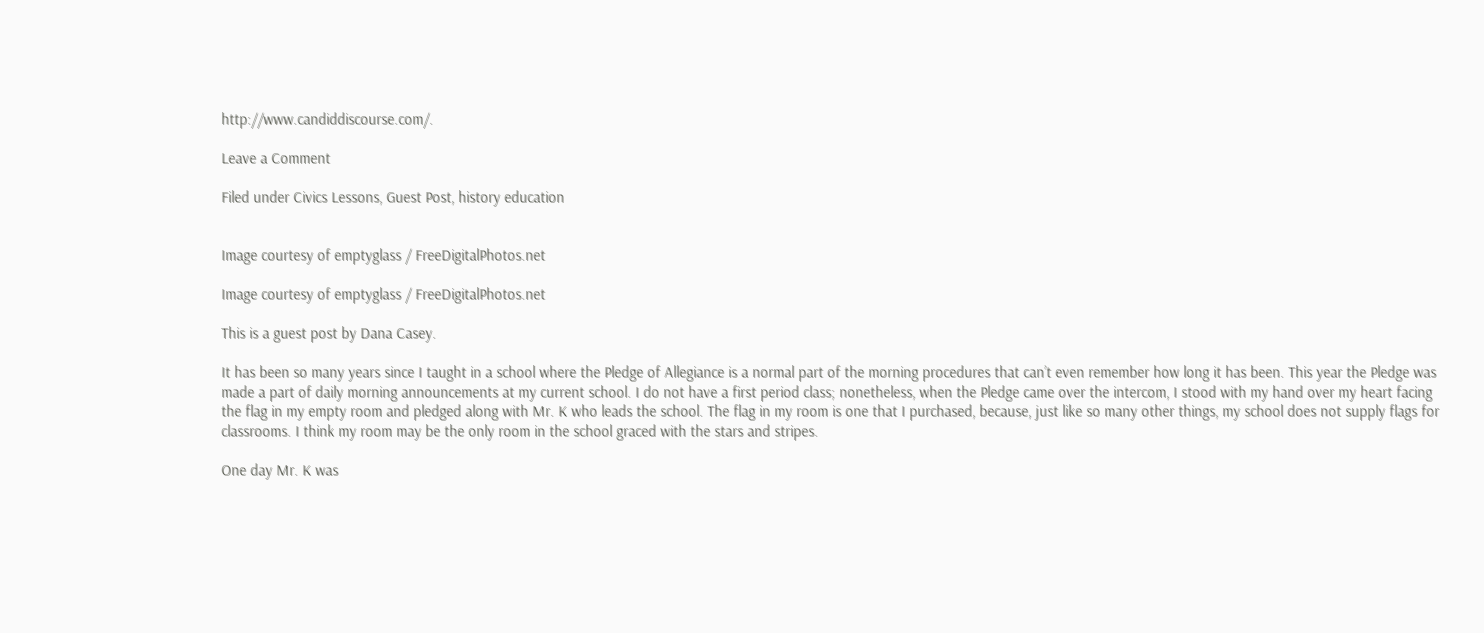http://www.candiddiscourse.com/.

Leave a Comment

Filed under Civics Lessons, Guest Post, history education


Image courtesy of emptyglass / FreeDigitalPhotos.net

Image courtesy of emptyglass / FreeDigitalPhotos.net

This is a guest post by Dana Casey.

It has been so many years since I taught in a school where the Pledge of Allegiance is a normal part of the morning procedures that can’t even remember how long it has been. This year the Pledge was made a part of daily morning announcements at my current school. I do not have a first period class; nonetheless, when the Pledge came over the intercom, I stood with my hand over my heart facing the flag in my empty room and pledged along with Mr. K who leads the school. The flag in my room is one that I purchased, because, just like so many other things, my school does not supply flags for classrooms. I think my room may be the only room in the school graced with the stars and stripes.

One day Mr. K was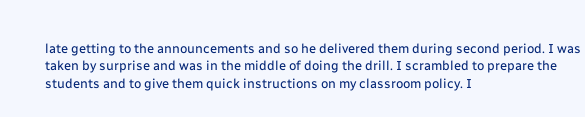late getting to the announcements and so he delivered them during second period. I was taken by surprise and was in the middle of doing the drill. I scrambled to prepare the students and to give them quick instructions on my classroom policy. I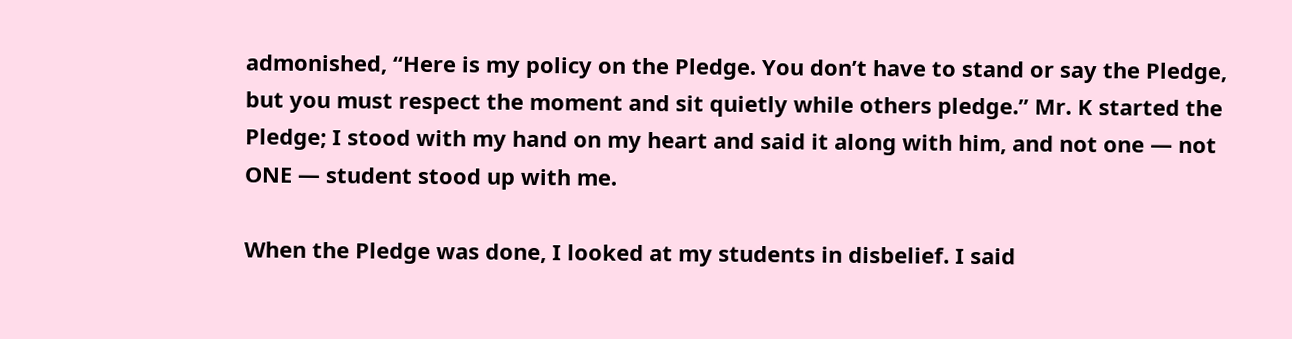admonished, “Here is my policy on the Pledge. You don’t have to stand or say the Pledge, but you must respect the moment and sit quietly while others pledge.” Mr. K started the Pledge; I stood with my hand on my heart and said it along with him, and not one — not ONE — student stood up with me.

When the Pledge was done, I looked at my students in disbelief. I said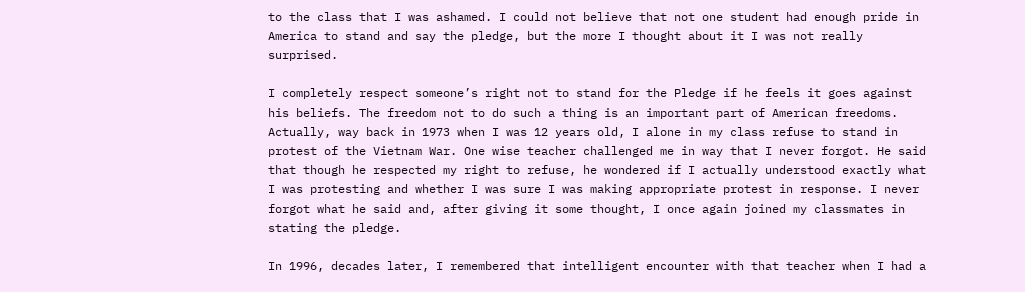to the class that I was ashamed. I could not believe that not one student had enough pride in America to stand and say the pledge, but the more I thought about it I was not really surprised.

I completely respect someone’s right not to stand for the Pledge if he feels it goes against his beliefs. The freedom not to do such a thing is an important part of American freedoms. Actually, way back in 1973 when I was 12 years old, I alone in my class refuse to stand in protest of the Vietnam War. One wise teacher challenged me in way that I never forgot. He said that though he respected my right to refuse, he wondered if I actually understood exactly what I was protesting and whether I was sure I was making appropriate protest in response. I never forgot what he said and, after giving it some thought, I once again joined my classmates in stating the pledge.

In 1996, decades later, I remembered that intelligent encounter with that teacher when I had a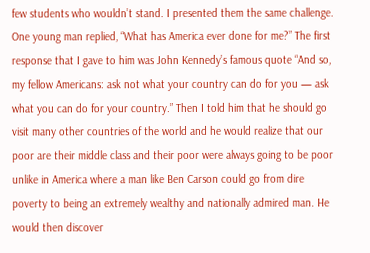few students who wouldn’t stand. I presented them the same challenge. One young man replied, “What has America ever done for me?” The first response that I gave to him was John Kennedy’s famous quote “And so, my fellow Americans: ask not what your country can do for you — ask what you can do for your country.” Then I told him that he should go visit many other countries of the world and he would realize that our poor are their middle class and their poor were always going to be poor unlike in America where a man like Ben Carson could go from dire poverty to being an extremely wealthy and nationally admired man. He would then discover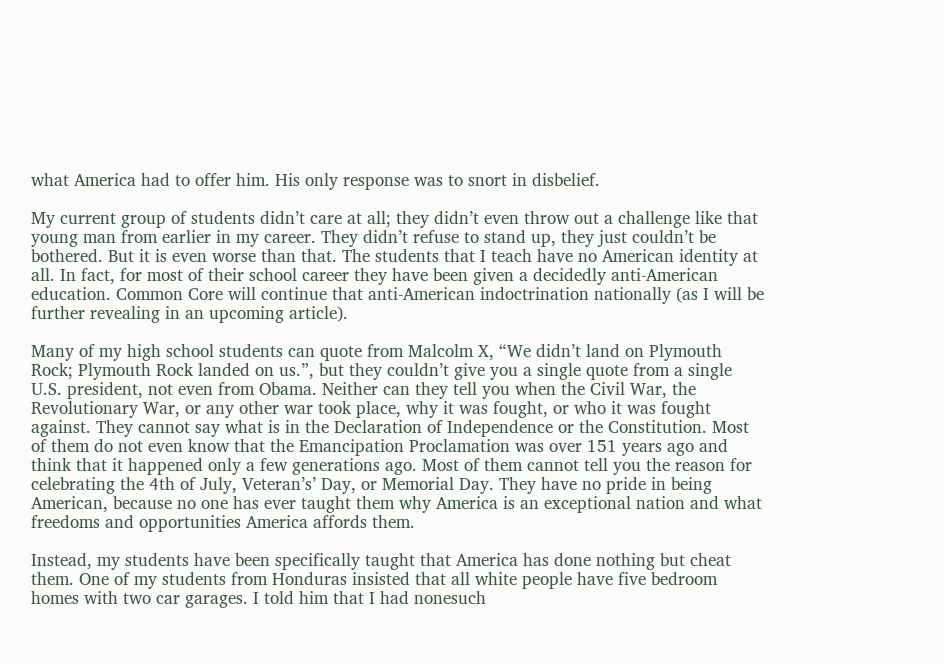what America had to offer him. His only response was to snort in disbelief.

My current group of students didn’t care at all; they didn’t even throw out a challenge like that young man from earlier in my career. They didn’t refuse to stand up, they just couldn’t be bothered. But it is even worse than that. The students that I teach have no American identity at all. In fact, for most of their school career they have been given a decidedly anti-American education. Common Core will continue that anti-American indoctrination nationally (as I will be further revealing in an upcoming article).

Many of my high school students can quote from Malcolm X, “We didn’t land on Plymouth Rock; Plymouth Rock landed on us.”, but they couldn’t give you a single quote from a single U.S. president, not even from Obama. Neither can they tell you when the Civil War, the Revolutionary War, or any other war took place, why it was fought, or who it was fought against. They cannot say what is in the Declaration of Independence or the Constitution. Most of them do not even know that the Emancipation Proclamation was over 151 years ago and think that it happened only a few generations ago. Most of them cannot tell you the reason for celebrating the 4th of July, Veteran’s’ Day, or Memorial Day. They have no pride in being American, because no one has ever taught them why America is an exceptional nation and what freedoms and opportunities America affords them.

Instead, my students have been specifically taught that America has done nothing but cheat them. One of my students from Honduras insisted that all white people have five bedroom homes with two car garages. I told him that I had nonesuch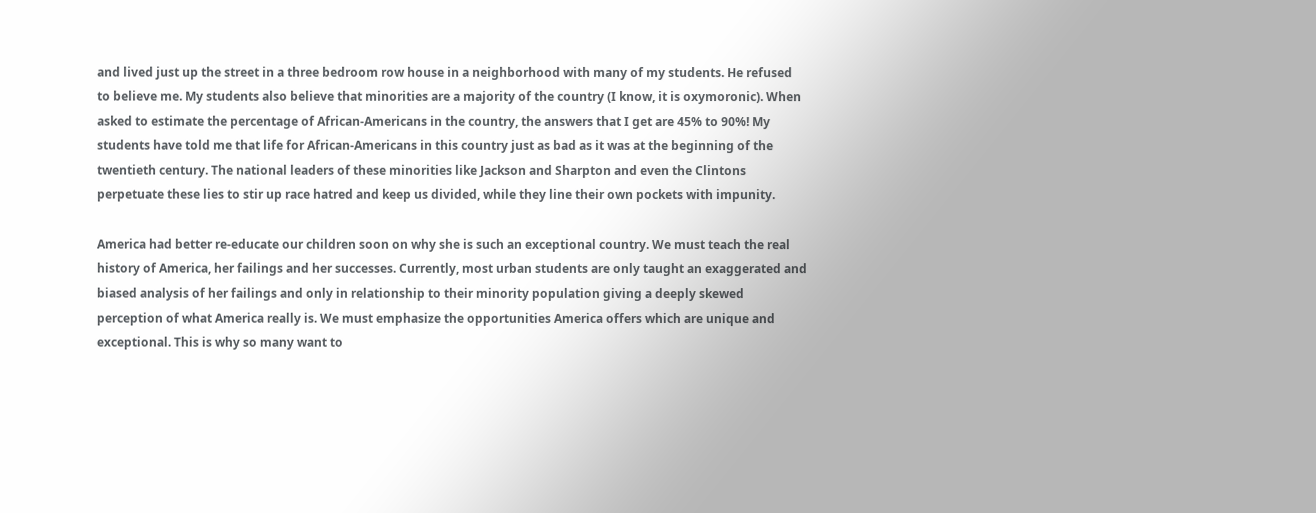and lived just up the street in a three bedroom row house in a neighborhood with many of my students. He refused to believe me. My students also believe that minorities are a majority of the country (I know, it is oxymoronic). When asked to estimate the percentage of African-Americans in the country, the answers that I get are 45% to 90%! My students have told me that life for African-Americans in this country just as bad as it was at the beginning of the twentieth century. The national leaders of these minorities like Jackson and Sharpton and even the Clintons perpetuate these lies to stir up race hatred and keep us divided, while they line their own pockets with impunity.

America had better re-educate our children soon on why she is such an exceptional country. We must teach the real history of America, her failings and her successes. Currently, most urban students are only taught an exaggerated and biased analysis of her failings and only in relationship to their minority population giving a deeply skewed perception of what America really is. We must emphasize the opportunities America offers which are unique and exceptional. This is why so many want to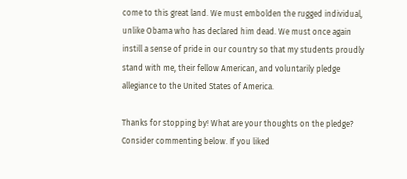come to this great land. We must embolden the rugged individual, unlike Obama who has declared him dead. We must once again instill a sense of pride in our country so that my students proudly stand with me, their fellow American, and voluntarily pledge allegiance to the United States of America.

Thanks for stopping by! What are your thoughts on the pledge? Consider commenting below. If you liked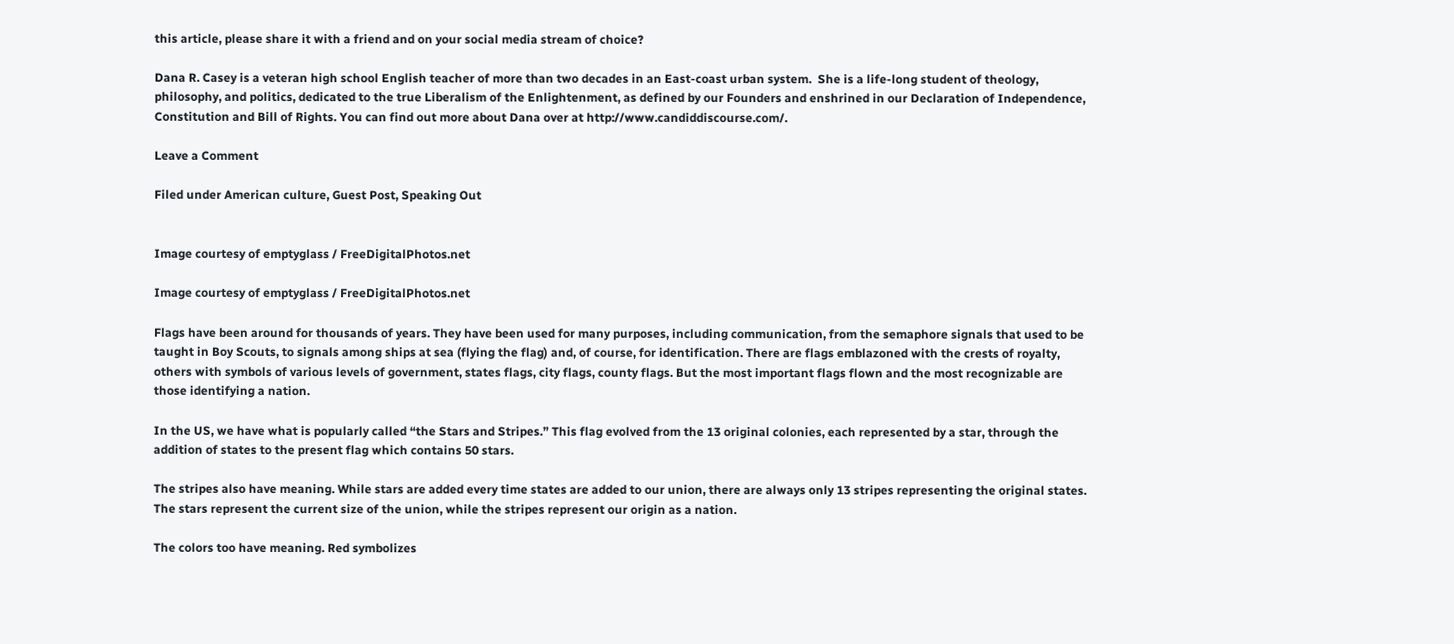this article, please share it with a friend and on your social media stream of choice?

Dana R. Casey is a veteran high school English teacher of more than two decades in an East-coast urban system.  She is a life-long student of theology, philosophy, and politics, dedicated to the true Liberalism of the Enlightenment, as defined by our Founders and enshrined in our Declaration of Independence, Constitution and Bill of Rights. You can find out more about Dana over at http://www.candiddiscourse.com/.

Leave a Comment

Filed under American culture, Guest Post, Speaking Out


Image courtesy of emptyglass / FreeDigitalPhotos.net

Image courtesy of emptyglass / FreeDigitalPhotos.net

Flags have been around for thousands of years. They have been used for many purposes, including communication, from the semaphore signals that used to be taught in Boy Scouts, to signals among ships at sea (flying the flag) and, of course, for identification. There are flags emblazoned with the crests of royalty, others with symbols of various levels of government, states flags, city flags, county flags. But the most important flags flown and the most recognizable are those identifying a nation.

In the US, we have what is popularly called “the Stars and Stripes.” This flag evolved from the 13 original colonies, each represented by a star, through the addition of states to the present flag which contains 50 stars.

The stripes also have meaning. While stars are added every time states are added to our union, there are always only 13 stripes representing the original states. The stars represent the current size of the union, while the stripes represent our origin as a nation.

The colors too have meaning. Red symbolizes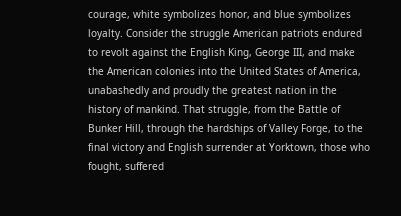courage, white symbolizes honor, and blue symbolizes loyalty. Consider the struggle American patriots endured to revolt against the English King, George III, and make the American colonies into the United States of America, unabashedly and proudly the greatest nation in the history of mankind. That struggle, from the Battle of Bunker Hill, through the hardships of Valley Forge, to the final victory and English surrender at Yorktown, those who fought, suffered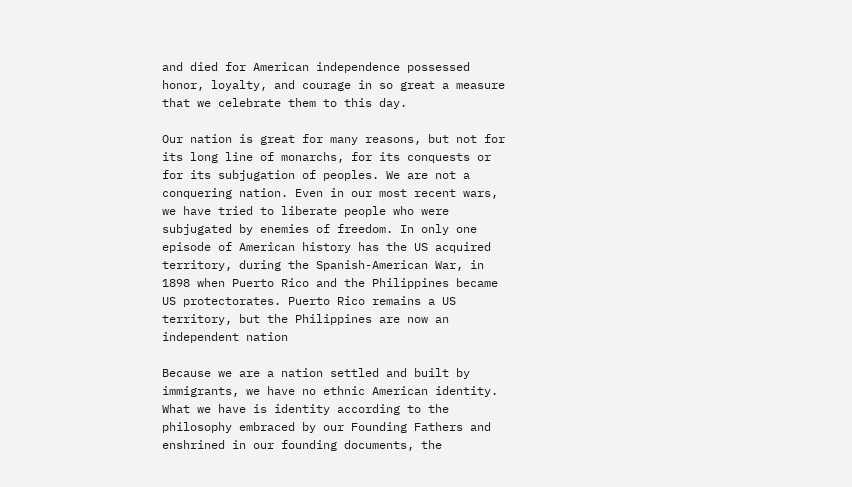and died for American independence possessed honor, loyalty, and courage in so great a measure that we celebrate them to this day.

Our nation is great for many reasons, but not for its long line of monarchs, for its conquests or for its subjugation of peoples. We are not a conquering nation. Even in our most recent wars, we have tried to liberate people who were subjugated by enemies of freedom. In only one episode of American history has the US acquired territory, during the Spanish-American War, in 1898 when Puerto Rico and the Philippines became US protectorates. Puerto Rico remains a US territory, but the Philippines are now an independent nation

Because we are a nation settled and built by immigrants, we have no ethnic American identity. What we have is identity according to the philosophy embraced by our Founding Fathers and enshrined in our founding documents, the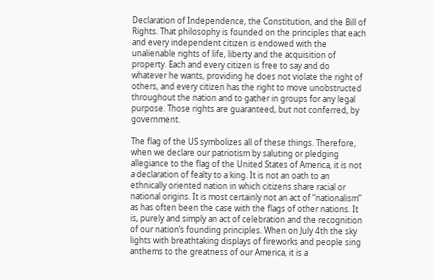Declaration of Independence, the Constitution, and the Bill of Rights. That philosophy is founded on the principles that each and every independent citizen is endowed with the unalienable rights of life, liberty and the acquisition of property. Each and every citizen is free to say and do whatever he wants, providing he does not violate the right of others, and every citizen has the right to move unobstructed throughout the nation and to gather in groups for any legal purpose. Those rights are guaranteed, but not conferred, by government.

The flag of the US symbolizes all of these things. Therefore, when we declare our patriotism by saluting or pledging allegiance to the flag of the United States of America, it is not a declaration of fealty to a king. It is not an oath to an ethnically oriented nation in which citizens share racial or national origins. It is most certainly not an act of “nationalism” as has often been the case with the flags of other nations. It is, purely and simply an act of celebration and the recognition of our nation’s founding principles. When on July 4th the sky lights with breathtaking displays of fireworks and people sing anthems to the greatness of our America, it is a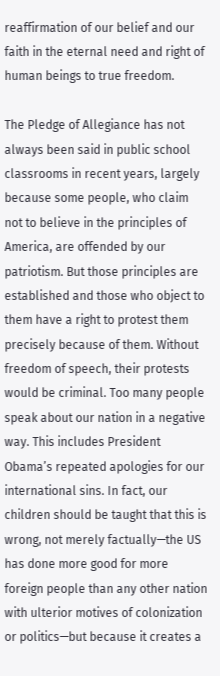reaffirmation of our belief and our faith in the eternal need and right of human beings to true freedom.

The Pledge of Allegiance has not always been said in public school classrooms in recent years, largely because some people, who claim not to believe in the principles of America, are offended by our patriotism. But those principles are established and those who object to them have a right to protest them precisely because of them. Without freedom of speech, their protests would be criminal. Too many people speak about our nation in a negative way. This includes President Obama’s repeated apologies for our international sins. In fact, our children should be taught that this is wrong, not merely factually—the US has done more good for more foreign people than any other nation with ulterior motives of colonization or politics—but because it creates a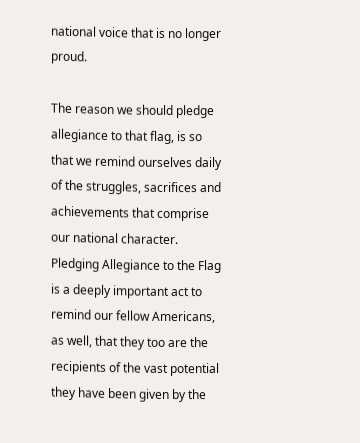national voice that is no longer proud.

The reason we should pledge allegiance to that flag, is so that we remind ourselves daily of the struggles, sacrifices and achievements that comprise our national character. Pledging Allegiance to the Flag is a deeply important act to remind our fellow Americans, as well, that they too are the recipients of the vast potential they have been given by the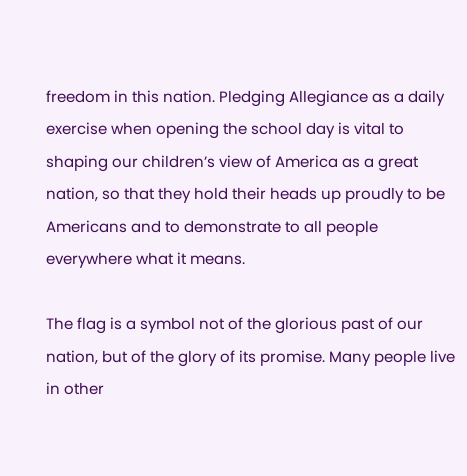freedom in this nation. Pledging Allegiance as a daily exercise when opening the school day is vital to shaping our children’s view of America as a great nation, so that they hold their heads up proudly to be Americans and to demonstrate to all people everywhere what it means.

The flag is a symbol not of the glorious past of our nation, but of the glory of its promise. Many people live in other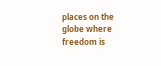places on the globe where freedom is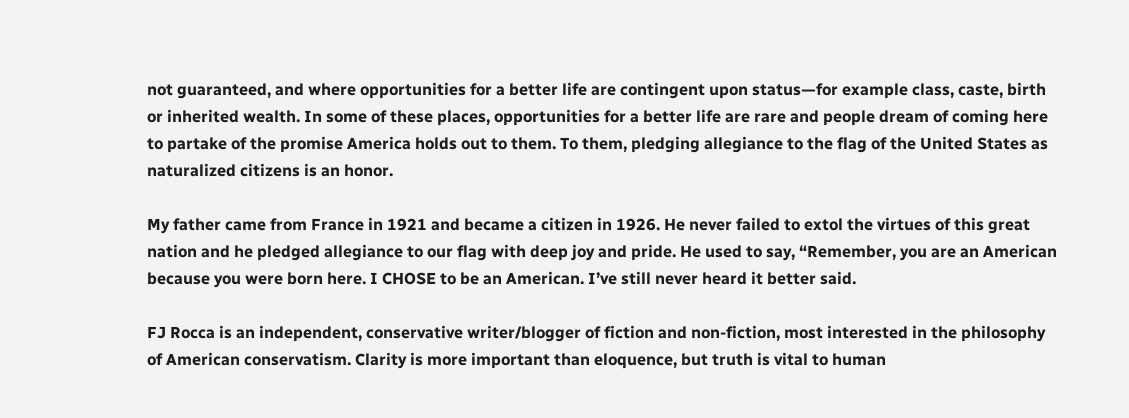not guaranteed, and where opportunities for a better life are contingent upon status—for example class, caste, birth or inherited wealth. In some of these places, opportunities for a better life are rare and people dream of coming here to partake of the promise America holds out to them. To them, pledging allegiance to the flag of the United States as naturalized citizens is an honor.

My father came from France in 1921 and became a citizen in 1926. He never failed to extol the virtues of this great nation and he pledged allegiance to our flag with deep joy and pride. He used to say, “Remember, you are an American because you were born here. I CHOSE to be an American. I’ve still never heard it better said.

FJ Rocca is an independent, conservative writer/blogger of fiction and non-fiction, most interested in the philosophy of American conservatism. Clarity is more important than eloquence, but truth is vital to human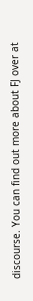discourse. You can find out more about FJ over at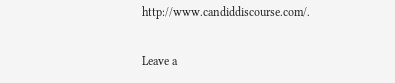http://www.candiddiscourse.com/.

Leave a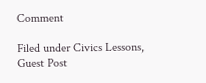Comment

Filed under Civics Lessons, Guest Post